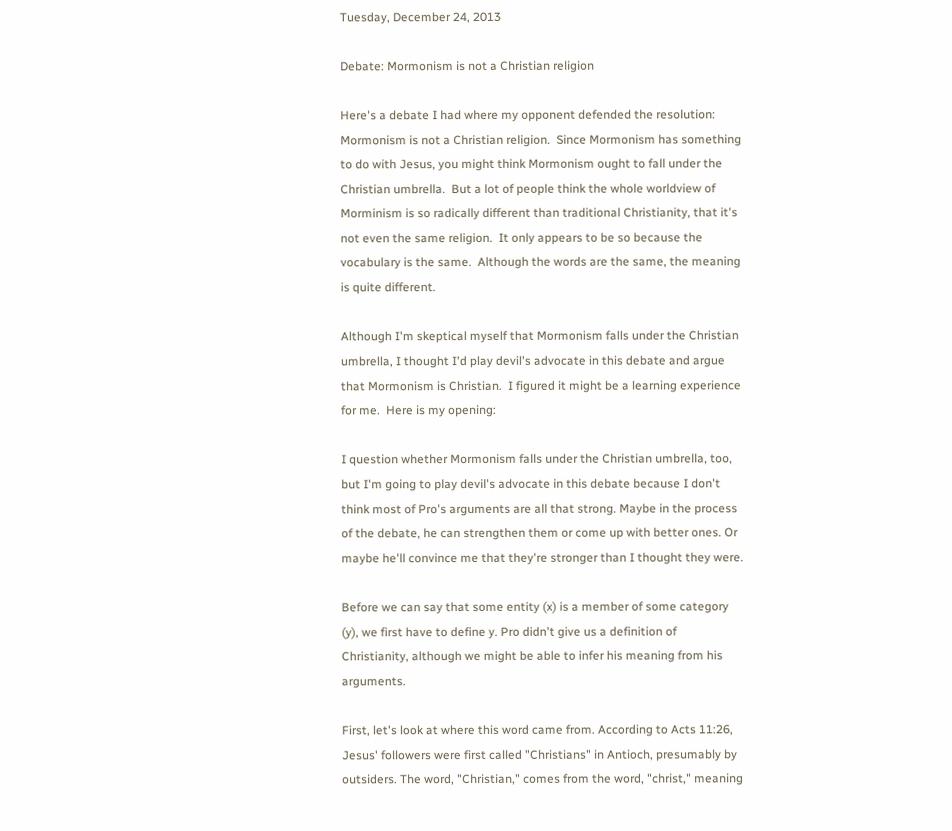Tuesday, December 24, 2013

Debate: Mormonism is not a Christian religion

Here's a debate I had where my opponent defended the resolution: Mormonism is not a Christian religion.  Since Mormonism has something to do with Jesus, you might think Mormonism ought to fall under the Christian umbrella.  But a lot of people think the whole worldview of Morminism is so radically different than traditional Christianity, that it's not even the same religion.  It only appears to be so because the vocabulary is the same.  Although the words are the same, the meaning is quite different.

Although I'm skeptical myself that Mormonism falls under the Christian umbrella, I thought I'd play devil's advocate in this debate and argue that Mormonism is Christian.  I figured it might be a learning experience for me.  Here is my opening:

I question whether Mormonism falls under the Christian umbrella, too, but I'm going to play devil's advocate in this debate because I don't think most of Pro's arguments are all that strong. Maybe in the process of the debate, he can strengthen them or come up with better ones. Or maybe he'll convince me that they're stronger than I thought they were.

Before we can say that some entity (x) is a member of some category (y), we first have to define y. Pro didn't give us a definition of Christianity, although we might be able to infer his meaning from his arguments.

First, let's look at where this word came from. According to Acts 11:26, Jesus' followers were first called "Christians" in Antioch, presumably by outsiders. The word, "Christian," comes from the word, "christ," meaning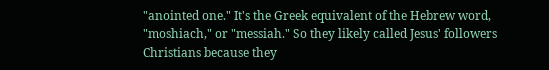"anointed one." It's the Greek equivalent of the Hebrew word, "moshiach," or "messiah." So they likely called Jesus' followers Christians because they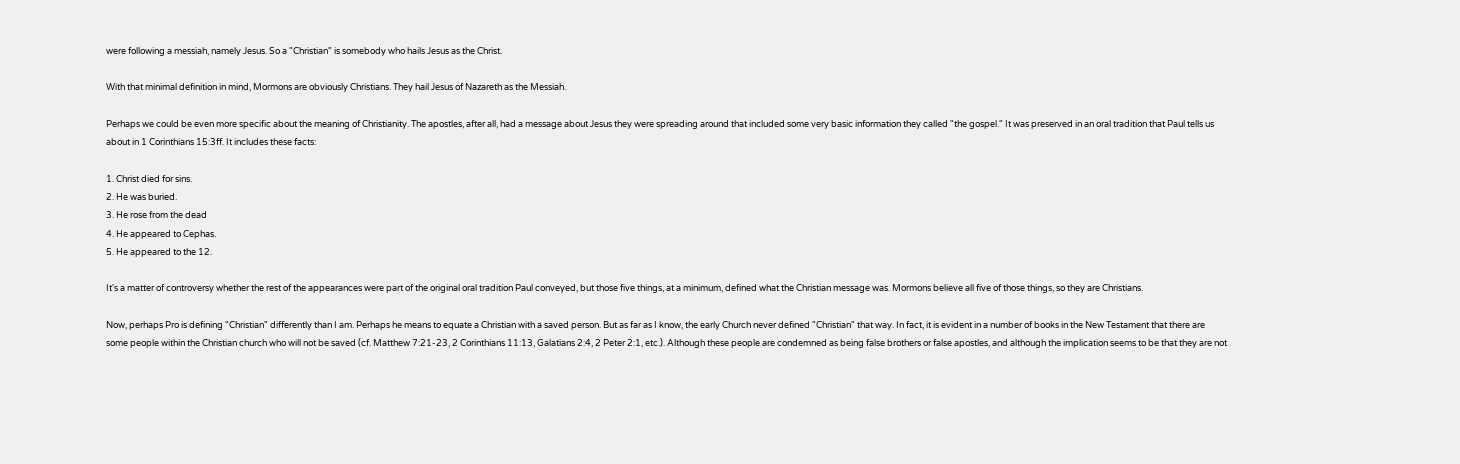were following a messiah, namely Jesus. So a "Christian" is somebody who hails Jesus as the Christ.

With that minimal definition in mind, Mormons are obviously Christians. They hail Jesus of Nazareth as the Messiah.

Perhaps we could be even more specific about the meaning of Christianity. The apostles, after all, had a message about Jesus they were spreading around that included some very basic information they called "the gospel." It was preserved in an oral tradition that Paul tells us about in 1 Corinthians 15:3ff. It includes these facts:

1. Christ died for sins.
2. He was buried.
3. He rose from the dead
4. He appeared to Cephas.
5. He appeared to the 12.

It's a matter of controversy whether the rest of the appearances were part of the original oral tradition Paul conveyed, but those five things, at a minimum, defined what the Christian message was. Mormons believe all five of those things, so they are Christians.

Now, perhaps Pro is defining "Christian" differently than I am. Perhaps he means to equate a Christian with a saved person. But as far as I know, the early Church never defined "Christian" that way. In fact, it is evident in a number of books in the New Testament that there are some people within the Christian church who will not be saved (cf. Matthew 7:21-23, 2 Corinthians 11:13, Galatians 2:4, 2 Peter 2:1, etc.). Although these people are condemned as being false brothers or false apostles, and although the implication seems to be that they are not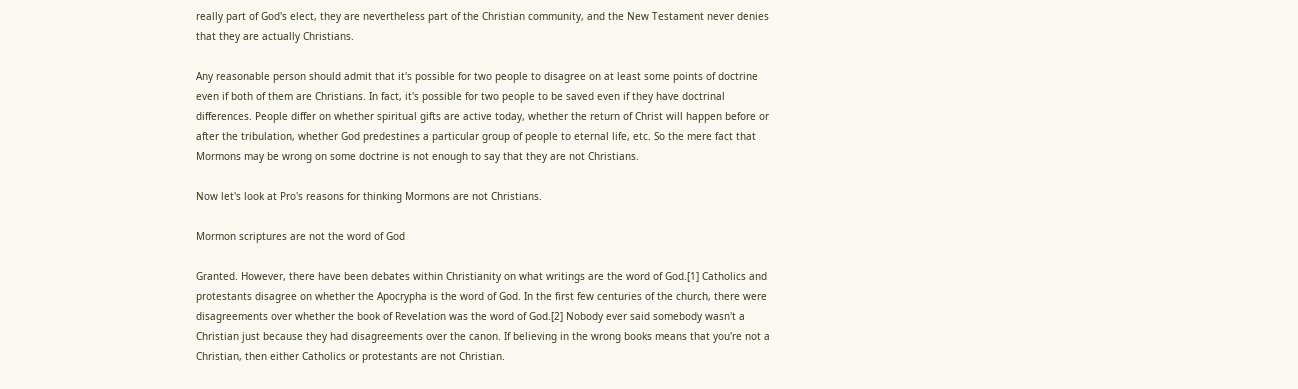really part of God's elect, they are nevertheless part of the Christian community, and the New Testament never denies that they are actually Christians.

Any reasonable person should admit that it's possible for two people to disagree on at least some points of doctrine even if both of them are Christians. In fact, it's possible for two people to be saved even if they have doctrinal differences. People differ on whether spiritual gifts are active today, whether the return of Christ will happen before or after the tribulation, whether God predestines a particular group of people to eternal life, etc. So the mere fact that Mormons may be wrong on some doctrine is not enough to say that they are not Christians.

Now let's look at Pro's reasons for thinking Mormons are not Christians.

Mormon scriptures are not the word of God

Granted. However, there have been debates within Christianity on what writings are the word of God.[1] Catholics and protestants disagree on whether the Apocrypha is the word of God. In the first few centuries of the church, there were disagreements over whether the book of Revelation was the word of God.[2] Nobody ever said somebody wasn't a Christian just because they had disagreements over the canon. If believing in the wrong books means that you're not a Christian, then either Catholics or protestants are not Christian.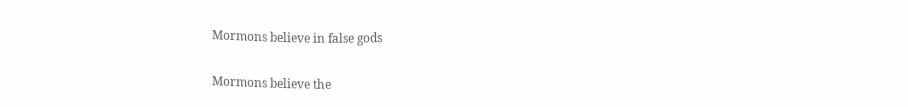Mormons believe in false gods

Mormons believe the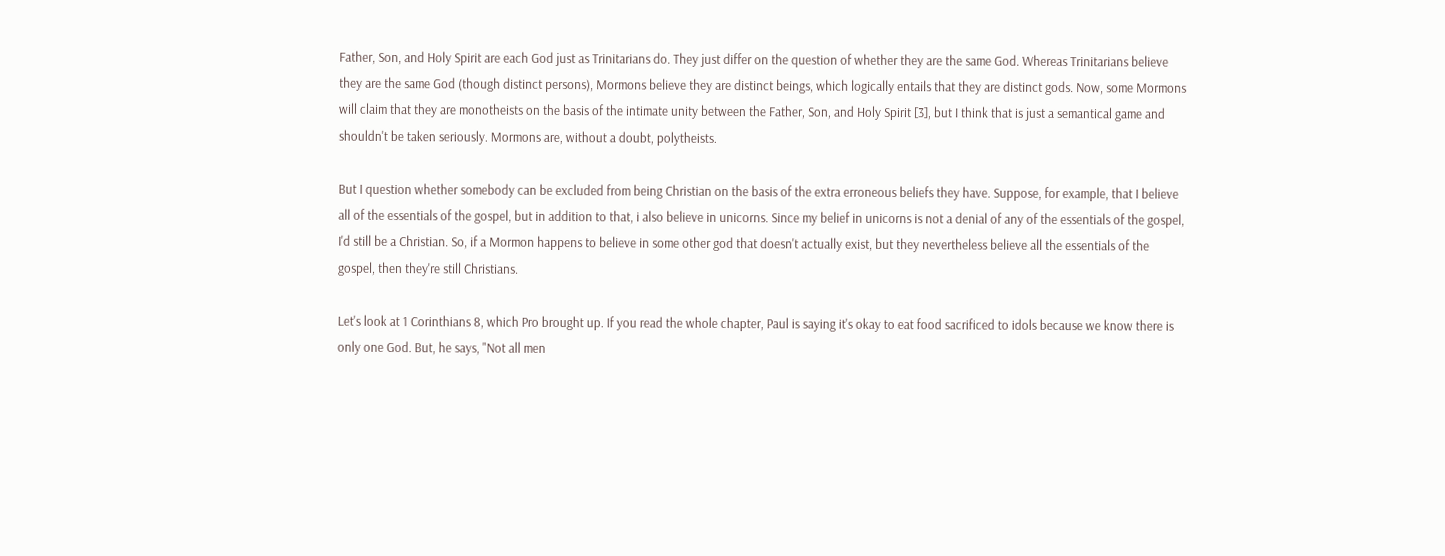Father, Son, and Holy Spirit are each God just as Trinitarians do. They just differ on the question of whether they are the same God. Whereas Trinitarians believe they are the same God (though distinct persons), Mormons believe they are distinct beings, which logically entails that they are distinct gods. Now, some Mormons will claim that they are monotheists on the basis of the intimate unity between the Father, Son, and Holy Spirit [3], but I think that is just a semantical game and shouldn't be taken seriously. Mormons are, without a doubt, polytheists.

But I question whether somebody can be excluded from being Christian on the basis of the extra erroneous beliefs they have. Suppose, for example, that I believe all of the essentials of the gospel, but in addition to that, i also believe in unicorns. Since my belief in unicorns is not a denial of any of the essentials of the gospel, I'd still be a Christian. So, if a Mormon happens to believe in some other god that doesn't actually exist, but they nevertheless believe all the essentials of the gospel, then they're still Christians.

Let's look at 1 Corinthians 8, which Pro brought up. If you read the whole chapter, Paul is saying it's okay to eat food sacrificed to idols because we know there is only one God. But, he says, "Not all men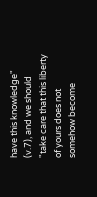have this knowledge" (v.7), and we should "take care that this liberty of yours does not somehow become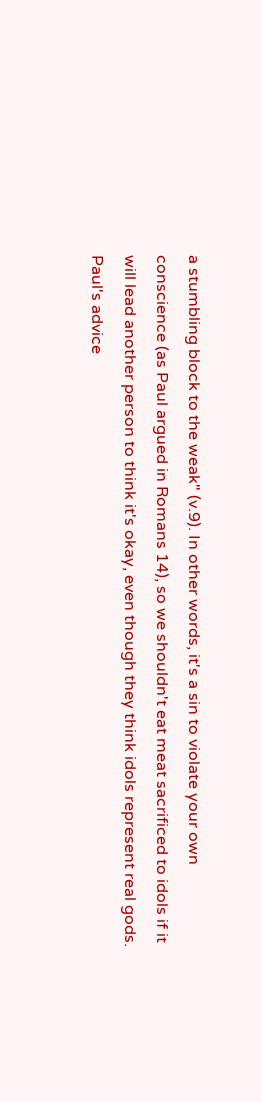a stumbling block to the weak" (v.9). In other words, it's a sin to violate your own conscience (as Paul argued in Romans 14), so we shouldn't eat meat sacrificed to idols if it will lead another person to think it's okay, even though they think idols represent real gods. Paul's advice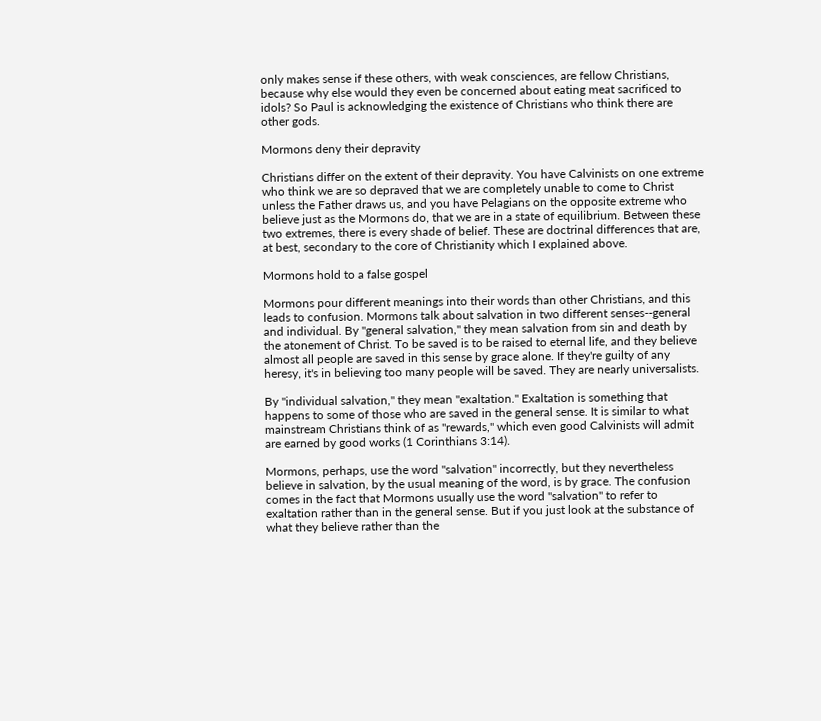only makes sense if these others, with weak consciences, are fellow Christians, because why else would they even be concerned about eating meat sacrificed to idols? So Paul is acknowledging the existence of Christians who think there are other gods.

Mormons deny their depravity

Christians differ on the extent of their depravity. You have Calvinists on one extreme who think we are so depraved that we are completely unable to come to Christ unless the Father draws us, and you have Pelagians on the opposite extreme who believe just as the Mormons do, that we are in a state of equilibrium. Between these two extremes, there is every shade of belief. These are doctrinal differences that are, at best, secondary to the core of Christianity which I explained above.

Mormons hold to a false gospel

Mormons pour different meanings into their words than other Christians, and this leads to confusion. Mormons talk about salvation in two different senses--general and individual. By "general salvation," they mean salvation from sin and death by the atonement of Christ. To be saved is to be raised to eternal life, and they believe almost all people are saved in this sense by grace alone. If they're guilty of any heresy, it's in believing too many people will be saved. They are nearly universalists.

By "individual salvation," they mean "exaltation." Exaltation is something that happens to some of those who are saved in the general sense. It is similar to what mainstream Christians think of as "rewards," which even good Calvinists will admit are earned by good works (1 Corinthians 3:14).

Mormons, perhaps, use the word "salvation" incorrectly, but they nevertheless believe in salvation, by the usual meaning of the word, is by grace. The confusion comes in the fact that Mormons usually use the word "salvation" to refer to exaltation rather than in the general sense. But if you just look at the substance of what they believe rather than the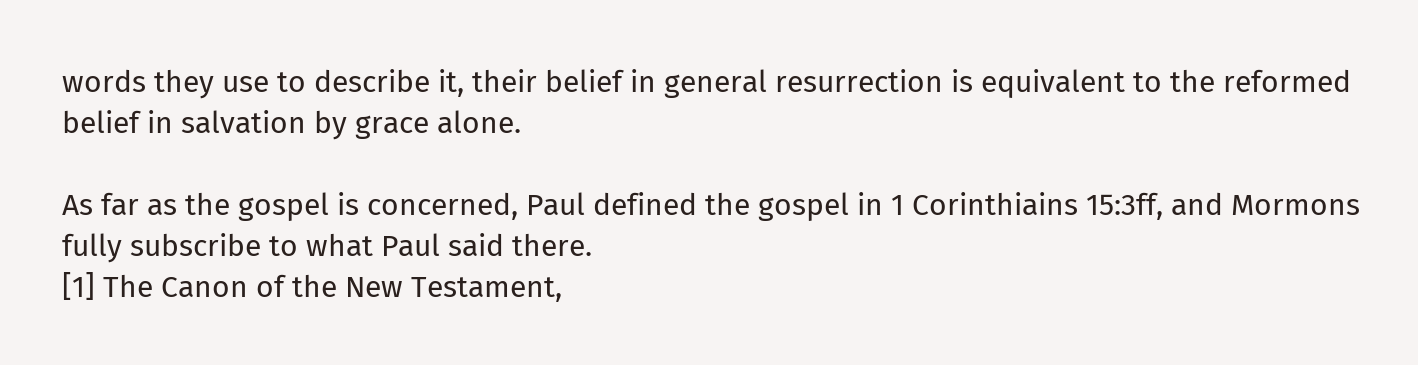words they use to describe it, their belief in general resurrection is equivalent to the reformed belief in salvation by grace alone.

As far as the gospel is concerned, Paul defined the gospel in 1 Corinthiains 15:3ff, and Mormons fully subscribe to what Paul said there.
[1] The Canon of the New Testament,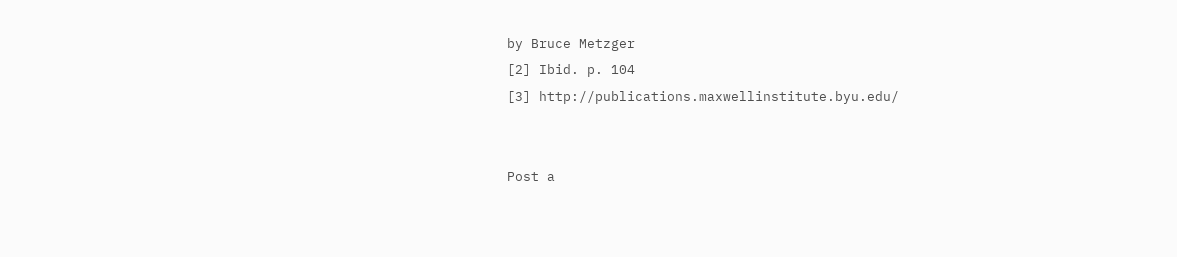by Bruce Metzger
[2] Ibid. p. 104
[3] http://publications.maxwellinstitute.byu.edu/


Post a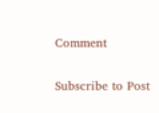Comment

Subscribe to Post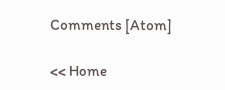Comments [Atom]

<< Home